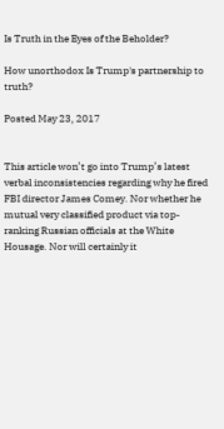Is Truth in the Eyes of the Beholder?

How unorthodox Is Trump's partnership to truth?

Posted May 23, 2017


This article won’t go into Trump’s latest verbal inconsistencies regarding why he fired FBI director James Comey. Nor whether he mutual very classified product via top-ranking Russian officials at the White Housage. Nor will certainly it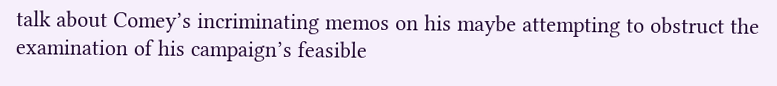talk about Comey’s incriminating memos on his maybe attempting to obstruct the examination of his campaign’s feasible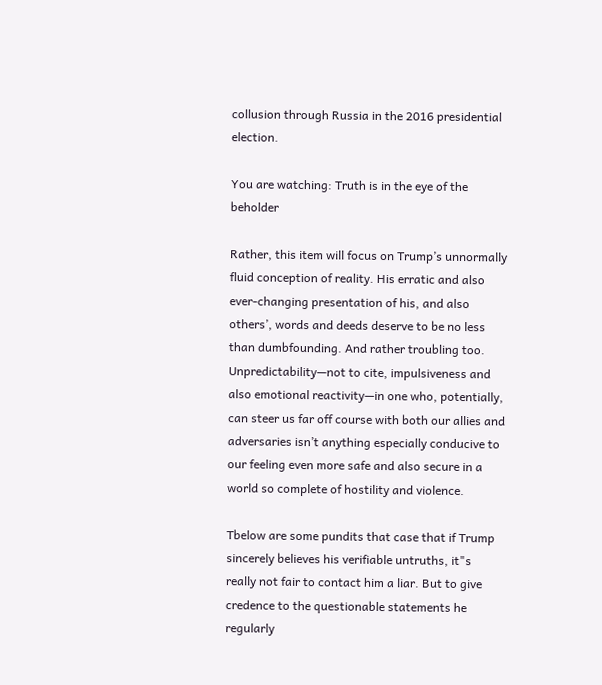collusion through Russia in the 2016 presidential election.

You are watching: Truth is in the eye of the beholder

Rather, this item will focus on Trump’s unnormally fluid conception of reality. His erratic and also ever-changing presentation of his, and also others’, words and deeds deserve to be no less than dumbfounding. And rather troubling too. Unpredictability—not to cite, impulsiveness and also emotional reactivity—in one who, potentially, can steer us far off course with both our allies and adversaries isn’t anything especially conducive to our feeling even more safe and also secure in a world so complete of hostility and violence.

Tbelow are some pundits that case that if Trump sincerely believes his verifiable untruths, it"s really not fair to contact him a liar. But to give credence to the questionable statements he regularly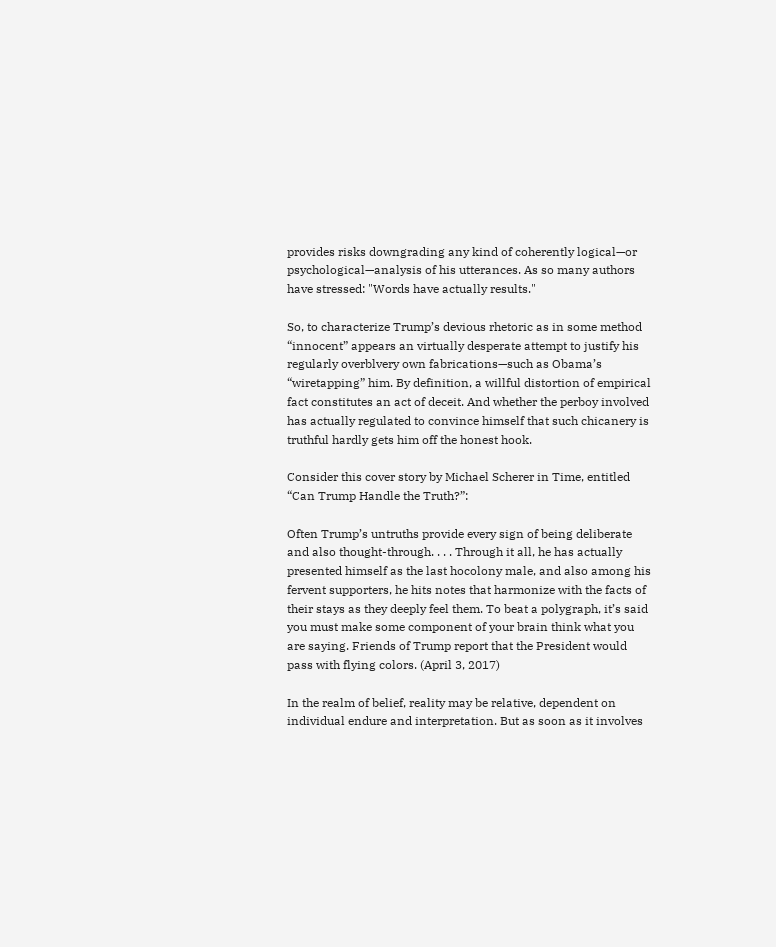provides risks downgrading any kind of coherently logical—or psychological—analysis of his utterances. As so many authors have stressed: "Words have actually results."

So, to characterize Trump’s devious rhetoric as in some method “innocent” appears an virtually desperate attempt to justify his regularly overblvery own fabrications—such as Obama’s “wiretapping” him. By definition, a willful distortion of empirical fact constitutes an act of deceit. And whether the perboy involved has actually regulated to convince himself that such chicanery is truthful hardly gets him off the honest hook.

Consider this cover story by Michael Scherer in Time, entitled “Can Trump Handle the Truth?”:

Often Trump’s untruths provide every sign of being deliberate and also thought-through. . . . Through it all, he has actually presented himself as the last hocolony male, and also among his fervent supporters, he hits notes that harmonize with the facts of their stays as they deeply feel them. To beat a polygraph, it’s said you must make some component of your brain think what you are saying. Friends of Trump report that the President would pass with flying colors. (April 3, 2017)

In the realm of belief, reality may be relative, dependent on individual endure and interpretation. But as soon as it involves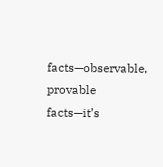facts—observable, provable facts—it’s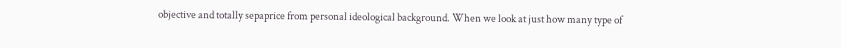objective and totally sepaprice from personal ideological background. When we look at just how many type of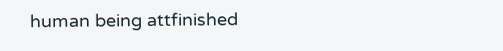human being attfinished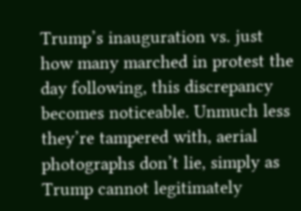Trump’s inauguration vs. just how many marched in protest the day following, this discrepancy becomes noticeable. Unmuch less they’re tampered with, aerial photographs don’t lie, simply as Trump cannot legitimately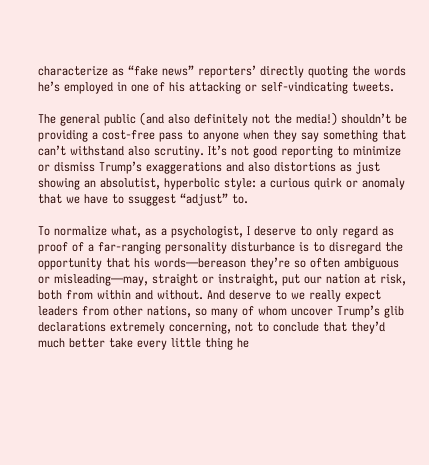characterize as “fake news” reporters’ directly quoting the words he’s employed in one of his attacking or self-vindicating tweets.

The general public (and also definitely not the media!) shouldn’t be providing a cost-free pass to anyone when they say something that can’t withstand also scrutiny. It’s not good reporting to minimize or dismiss Trump’s exaggerations and also distortions as just showing an absolutist, hyperbolic style: a curious quirk or anomaly that we have to ssuggest “adjust” to.

To normalize what, as a psychologist, I deserve to only regard as proof of a far-ranging personality disturbance is to disregard the opportunity that his words—bereason they’re so often ambiguous or misleading—may, straight or instraight, put our nation at risk, both from within and without. And deserve to we really expect leaders from other nations, so many of whom uncover Trump’s glib declarations extremely concerning, not to conclude that they’d much better take every little thing he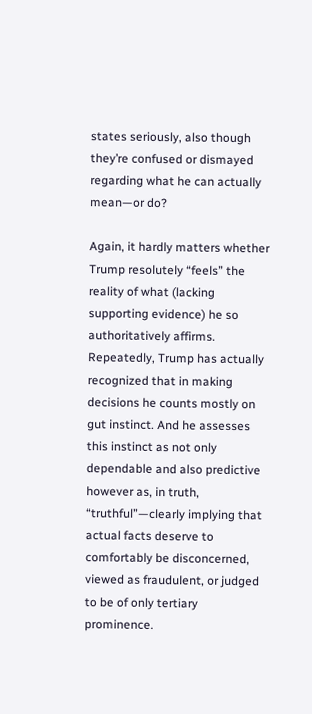states seriously, also though they’re confused or dismayed regarding what he can actually mean—or do?

Again, it hardly matters whether Trump resolutely “feels” the reality of what (lacking supporting evidence) he so authoritatively affirms. Repeatedly, Trump has actually recognized that in making decisions he counts mostly on gut instinct. And he assesses this instinct as not only dependable and also predictive however as, in truth, “truthful”—clearly implying that actual facts deserve to comfortably be disconcerned, viewed as fraudulent, or judged to be of only tertiary prominence.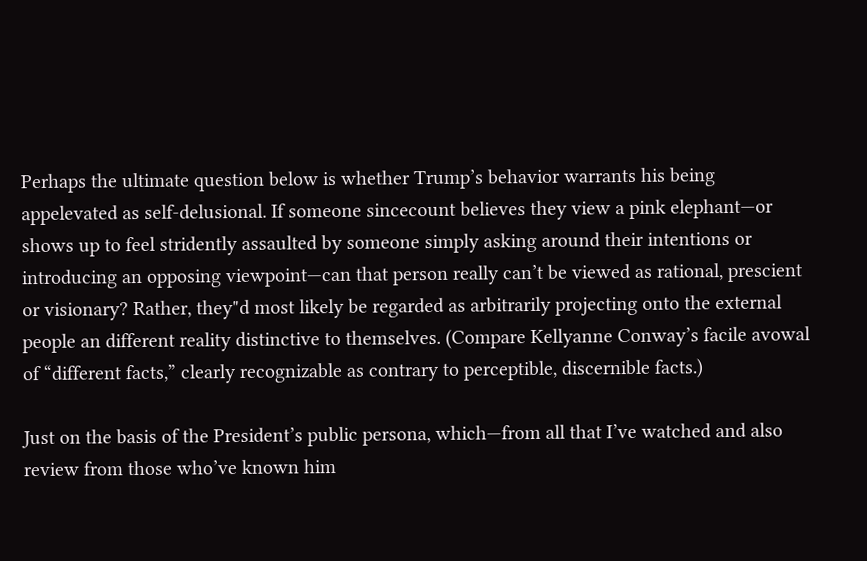Perhaps the ultimate question below is whether Trump’s behavior warrants his being appelevated as self-delusional. If someone sincecount believes they view a pink elephant—or shows up to feel stridently assaulted by someone simply asking around their intentions or introducing an opposing viewpoint—can that person really can’t be viewed as rational, prescient or visionary? Rather, they"d most likely be regarded as arbitrarily projecting onto the external people an different reality distinctive to themselves. (Compare Kellyanne Conway’s facile avowal of “different facts,” clearly recognizable as contrary to perceptible, discernible facts.)

Just on the basis of the President’s public persona, which—from all that I’ve watched and also review from those who’ve known him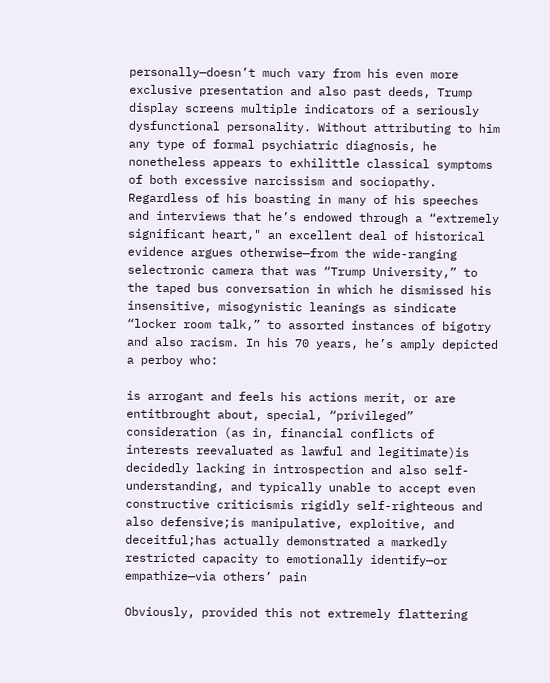personally—doesn’t much vary from his even more exclusive presentation and also past deeds, Trump display screens multiple indicators of a seriously dysfunctional personality. Without attributing to him any type of formal psychiatric diagnosis, he nonetheless appears to exhilittle classical symptoms of both excessive narcissism and sociopathy. Regardless of his boasting in many of his speeches and interviews that he’s endowed through a “extremely significant heart," an excellent deal of historical evidence argues otherwise—from the wide-ranging selectronic camera that was “Trump University,” to the taped bus conversation in which he dismissed his insensitive, misogynistic leanings as sindicate “locker room talk,” to assorted instances of bigotry and also racism. In his 70 years, he’s amply depicted a perboy who:

is arrogant and feels his actions merit, or are entitbrought about, special, “privileged” consideration (as in, financial conflicts of interests reevaluated as lawful and legitimate)is decidedly lacking in introspection and also self-understanding, and typically unable to accept even constructive criticismis rigidly self-righteous and also defensive;is manipulative, exploitive, and deceitful;has actually demonstrated a markedly restricted capacity to emotionally identify—or empathize—via others’ pain

Obviously, provided this not extremely flattering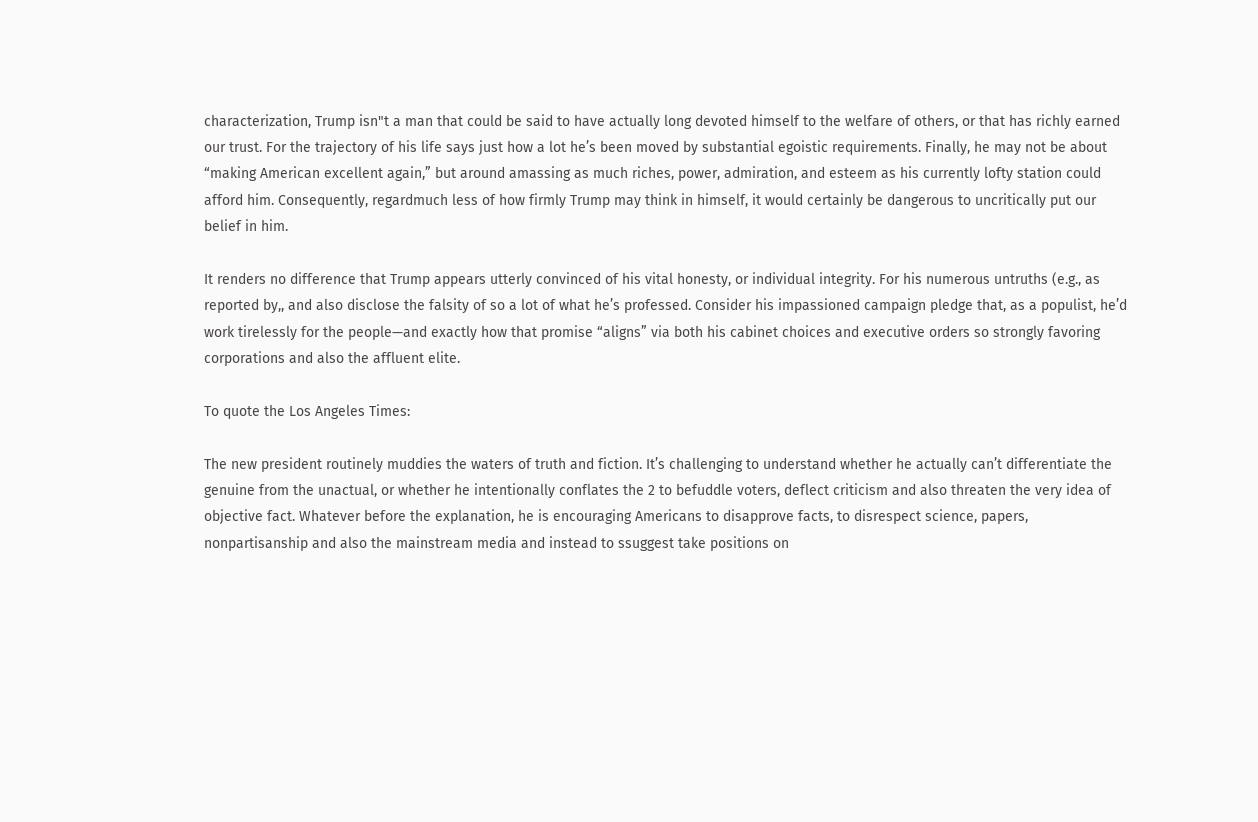characterization, Trump isn"t a man that could be said to have actually long devoted himself to the welfare of others, or that has richly earned our trust. For the trajectory of his life says just how a lot he’s been moved by substantial egoistic requirements. Finally, he may not be about “making American excellent again,” but around amassing as much riches, power, admiration, and esteem as his currently lofty station could afford him. Consequently, regardmuch less of how firmly Trump may think in himself, it would certainly be dangerous to uncritically put our belief in him.

It renders no difference that Trump appears utterly convinced of his vital honesty, or individual integrity. For his numerous untruths (e.g., as reported by,, and also disclose the falsity of so a lot of what he’s professed. Consider his impassioned campaign pledge that, as a populist, he’d work tirelessly for the people—and exactly how that promise “aligns” via both his cabinet choices and executive orders so strongly favoring corporations and also the affluent elite.

To quote the Los Angeles Times:

The new president routinely muddies the waters of truth and fiction. It’s challenging to understand whether he actually can’t differentiate the genuine from the unactual, or whether he intentionally conflates the 2 to befuddle voters, deflect criticism and also threaten the very idea of objective fact. Whatever before the explanation, he is encouraging Americans to disapprove facts, to disrespect science, papers, nonpartisanship and also the mainstream media and instead to ssuggest take positions on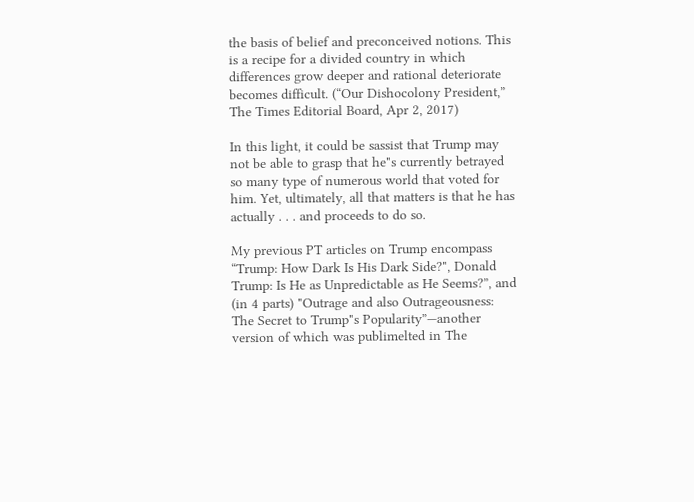the basis of belief and preconceived notions. This is a recipe for a divided country in which differences grow deeper and rational deteriorate becomes difficult. (“Our Dishocolony President,” The Times Editorial Board, Apr 2, 2017)

In this light, it could be sassist that Trump may not be able to grasp that he"s currently betrayed so many type of numerous world that voted for him. Yet, ultimately, all that matters is that he has actually . . . and proceeds to do so.

My previous PT articles on Trump encompass “Trump: How Dark Is His Dark Side?", Donald Trump: Is He as Unpredictable as He Seems?”, and (in 4 parts) "Outrage and also Outrageousness: The Secret to Trump"s Popularity”—another version of which was publimelted in The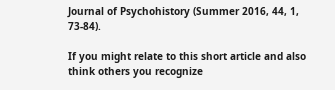Journal of Psychohistory (Summer 2016, 44, 1, 73-84).

If you might relate to this short article and also think others you recognize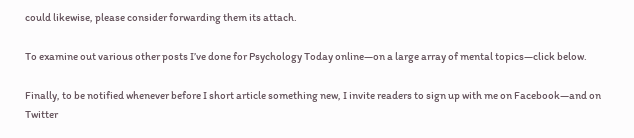could likewise, please consider forwarding them its attach.

To examine out various other posts I’ve done for Psychology Today online—on a large array of mental topics—click below.

Finally, to be notified whenever before I short article something new, I invite readers to sign up with me on Facebook—and on Twitter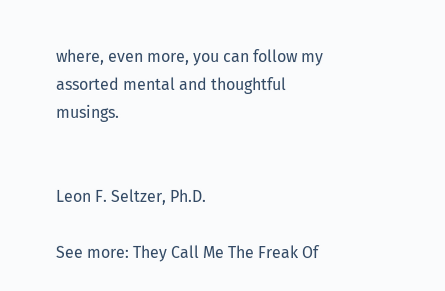where, even more, you can follow my assorted mental and thoughtful musings.


Leon F. Seltzer, Ph.D.

See more: They Call Me The Freak Of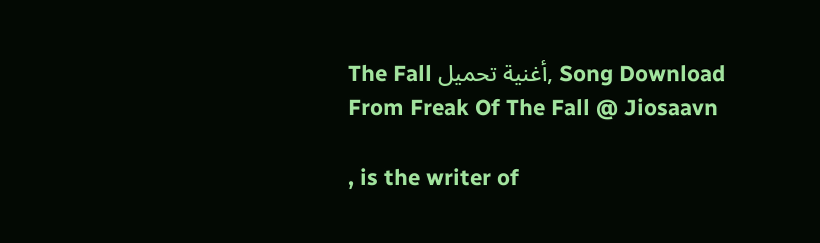The Fall أغنية تحميل, Song Download From Freak Of The Fall @ Jiosaavn

, is the writer of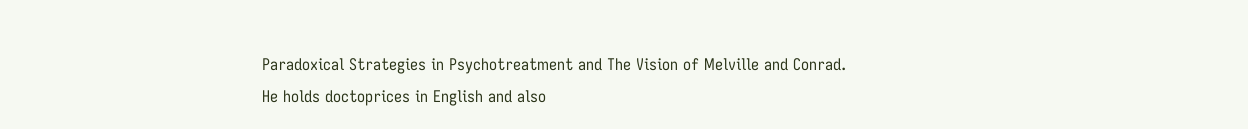Paradoxical Strategies in Psychotreatment and The Vision of Melville and Conrad. He holds doctoprices in English and also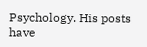Psychology. His posts have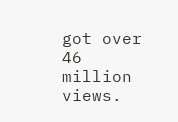got over 46 million views.